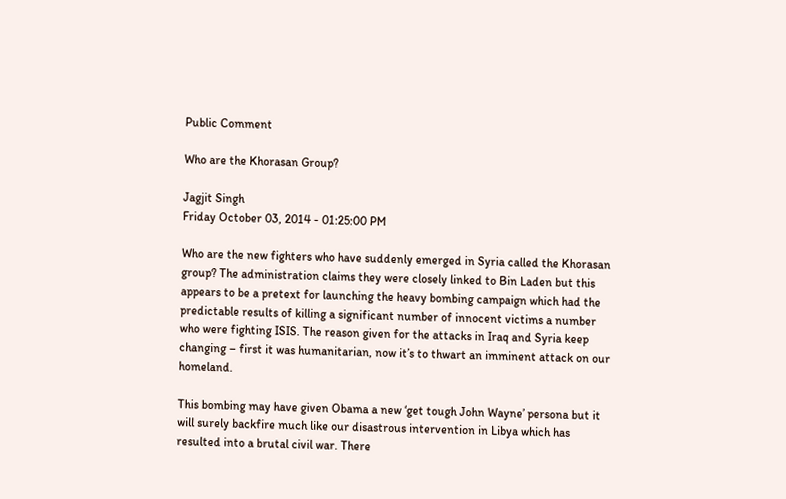Public Comment

Who are the Khorasan Group?

Jagjit Singh
Friday October 03, 2014 - 01:25:00 PM

Who are the new fighters who have suddenly emerged in Syria called the Khorasan group? The administration claims they were closely linked to Bin Laden but this appears to be a pretext for launching the heavy bombing campaign which had the predictable results of killing a significant number of innocent victims a number who were fighting ISIS. The reason given for the attacks in Iraq and Syria keep changing – first it was humanitarian, now it’s to thwart an imminent attack on our homeland.

This bombing may have given Obama a new ‘get tough John Wayne’ persona but it will surely backfire much like our disastrous intervention in Libya which has resulted into a brutal civil war. There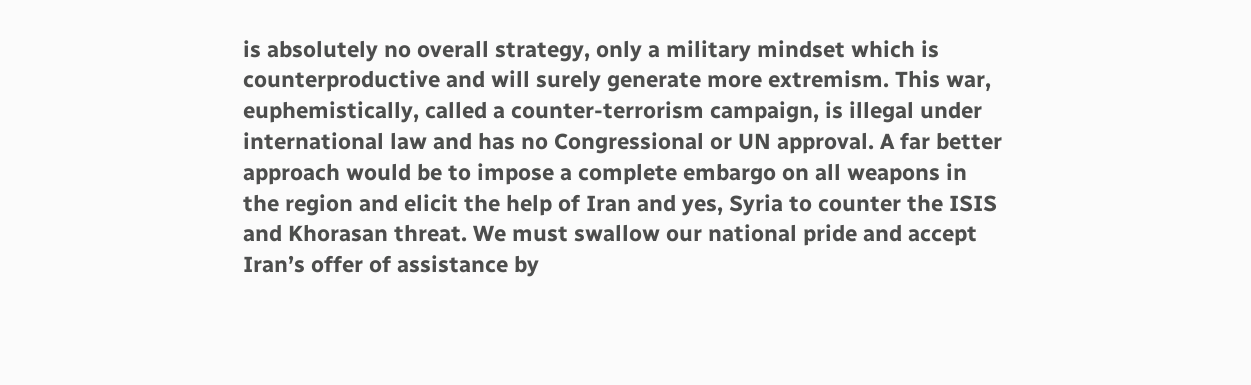is absolutely no overall strategy, only a military mindset which is counterproductive and will surely generate more extremism. This war, euphemistically, called a counter-terrorism campaign, is illegal under international law and has no Congressional or UN approval. A far better approach would be to impose a complete embargo on all weapons in the region and elicit the help of Iran and yes, Syria to counter the ISIS and Khorasan threat. We must swallow our national pride and accept Iran’s offer of assistance by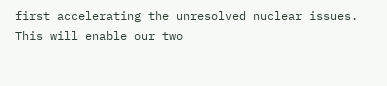first accelerating the unresolved nuclear issues. This will enable our two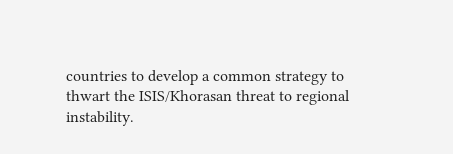countries to develop a common strategy to thwart the ISIS/Khorasan threat to regional instability.